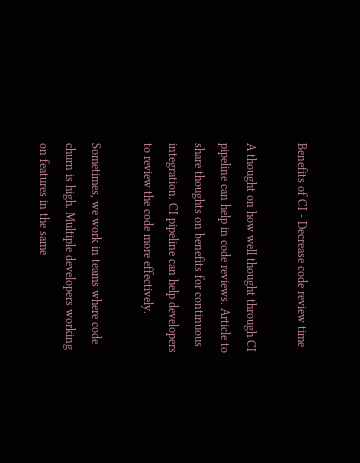Benefits of CI - Decrease code review time

A thought on how well thought through CI pipeline can help in code reviews. Article to share thoughts on benefits for continuous integration. CI pipeline can help developers to review the code more effectively.

Sometimes, we work in teams where code churn is high. Multiple developers working on features in the same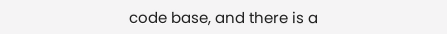code base, and there is a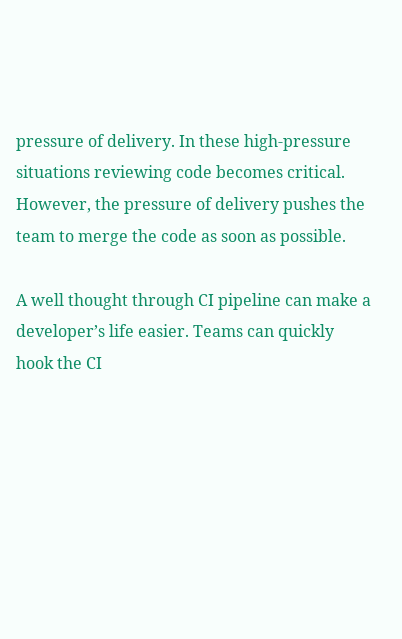pressure of delivery. In these high-pressure situations reviewing code becomes critical. However, the pressure of delivery pushes the team to merge the code as soon as possible.

A well thought through CI pipeline can make a developer’s life easier. Teams can quickly hook the CI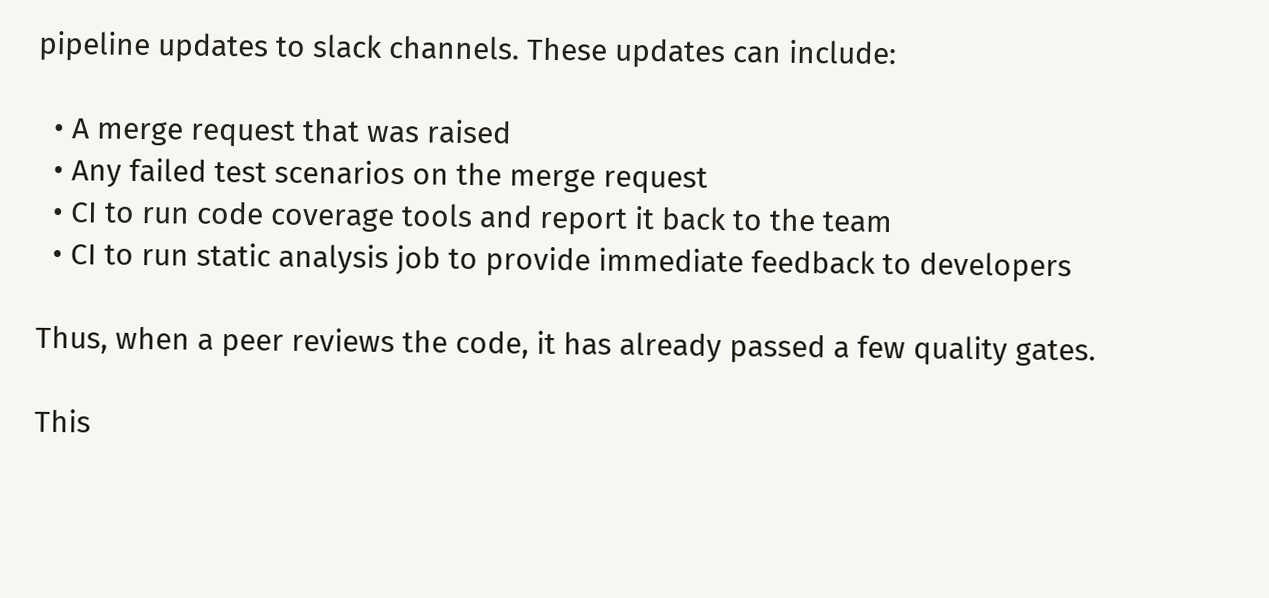pipeline updates to slack channels. These updates can include:

  • A merge request that was raised
  • Any failed test scenarios on the merge request
  • CI to run code coverage tools and report it back to the team
  • CI to run static analysis job to provide immediate feedback to developers

Thus, when a peer reviews the code, it has already passed a few quality gates.

This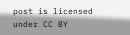post is licensed under CC BY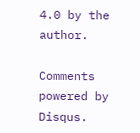4.0 by the author.

Comments powered by Disqus.